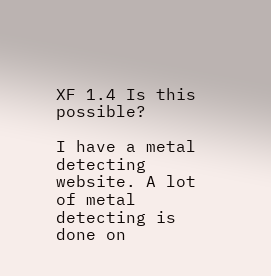XF 1.4 Is this possible?

I have a metal detecting website. A lot of metal detecting is done on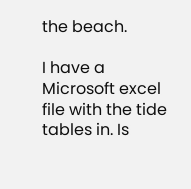the beach.

I have a Microsoft excel file with the tide tables in. Is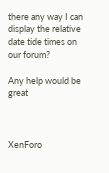there any way I can display the relative date tide times on our forum?

Any help would be great



XenForo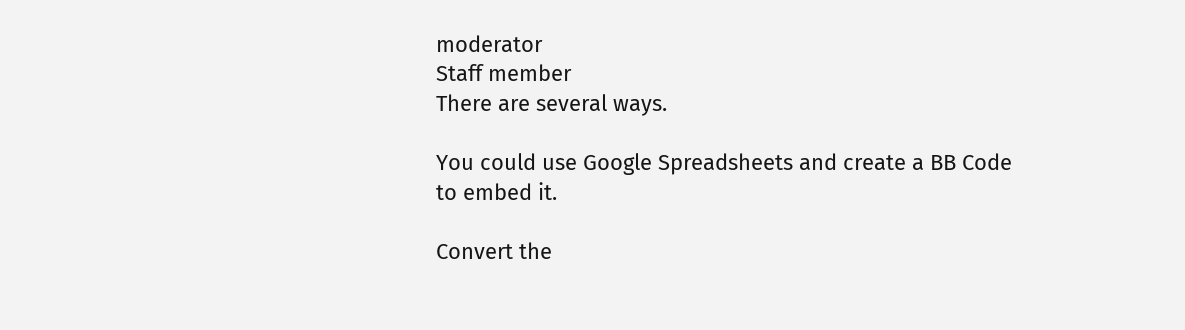moderator
Staff member
There are several ways.

You could use Google Spreadsheets and create a BB Code to embed it.

Convert the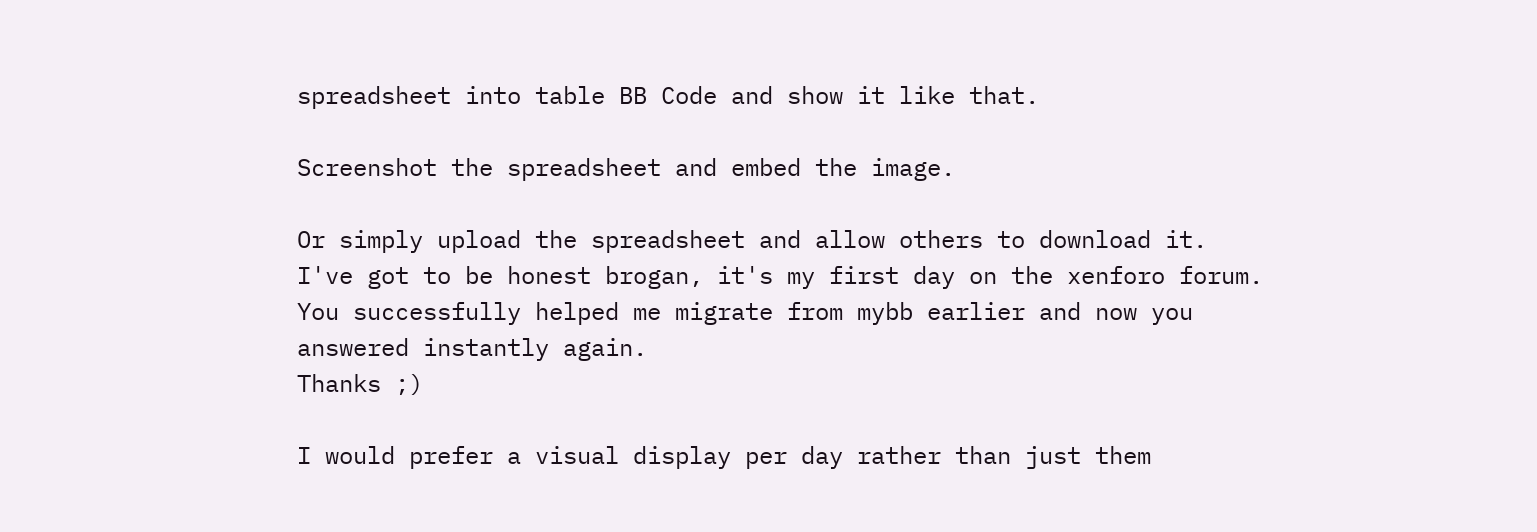spreadsheet into table BB Code and show it like that.

Screenshot the spreadsheet and embed the image.

Or simply upload the spreadsheet and allow others to download it.
I've got to be honest brogan, it's my first day on the xenforo forum. You successfully helped me migrate from mybb earlier and now you answered instantly again.
Thanks ;)

I would prefer a visual display per day rather than just them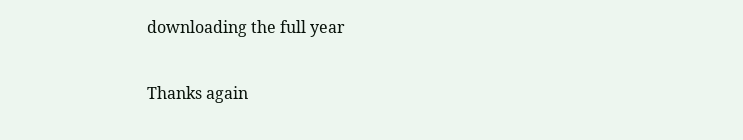downloading the full year

Thanks again